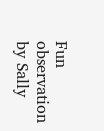Fun observation by Sally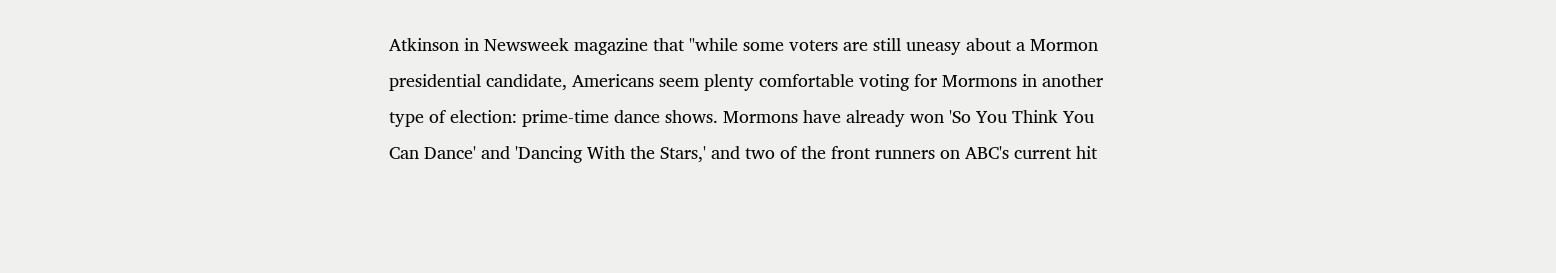Atkinson in Newsweek magazine that "while some voters are still uneasy about a Mormon presidential candidate, Americans seem plenty comfortable voting for Mormons in another type of election: prime-time dance shows. Mormons have already won 'So You Think You Can Dance' and 'Dancing With the Stars,' and two of the front runners on ABC's current hit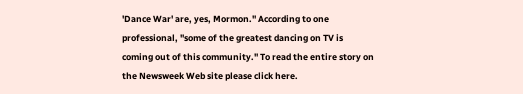'Dance War' are, yes, Mormon." According to one professional, "some of the greatest dancing on TV is coming out of this community." To read the entire story on the Newsweek Web site please click here.